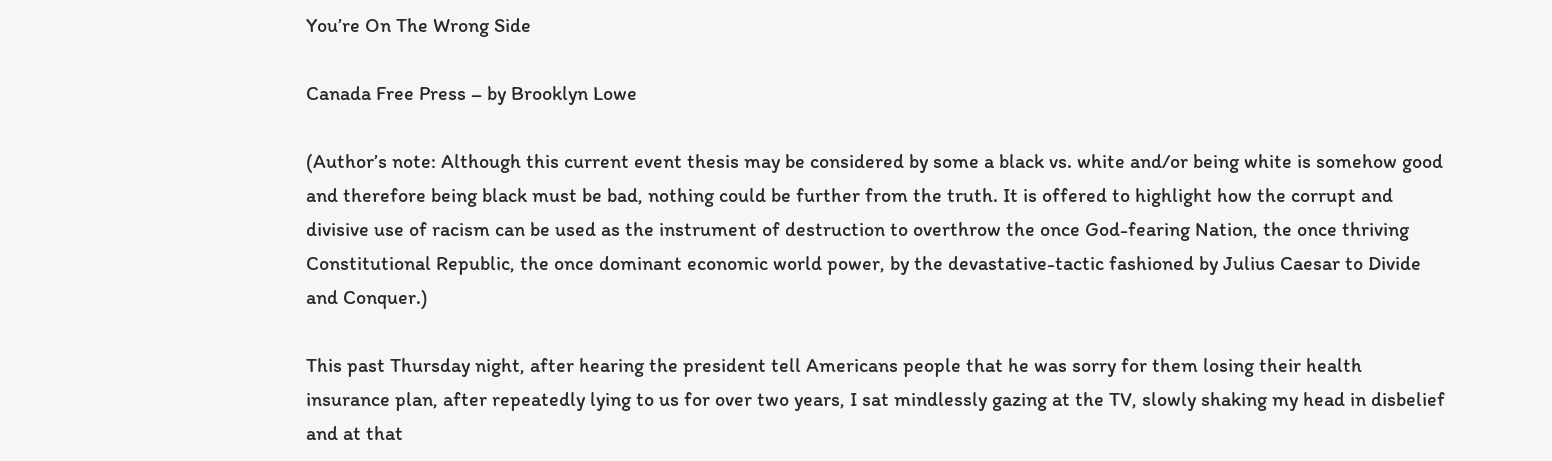You’re On The Wrong Side

Canada Free Press – by Brooklyn Lowe

(Author’s note: Although this current event thesis may be considered by some a black vs. white and/or being white is somehow good and therefore being black must be bad, nothing could be further from the truth. It is offered to highlight how the corrupt and divisive use of racism can be used as the instrument of destruction to overthrow the once God-fearing Nation, the once thriving Constitutional Republic, the once dominant economic world power, by the devastative-tactic fashioned by Julius Caesar to Divide and Conquer.)

This past Thursday night, after hearing the president tell Americans people that he was sorry for them losing their health insurance plan, after repeatedly lying to us for over two years, I sat mindlessly gazing at the TV, slowly shaking my head in disbelief and at that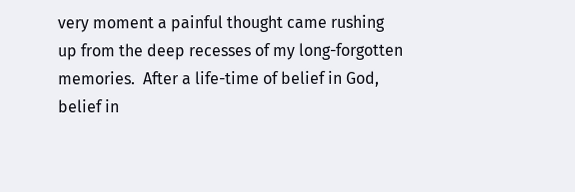very moment a painful thought came rushing up from the deep recesses of my long-forgotten memories.  After a life-time of belief in God, belief in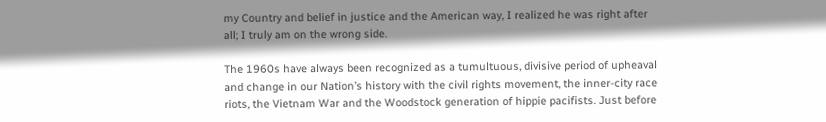my Country and belief in justice and the American way, I realized he was right after all; I truly am on the wrong side.

The 1960s have always been recognized as a tumultuous, divisive period of upheaval and change in our Nation’s history with the civil rights movement, the inner-city race riots, the Vietnam War and the Woodstock generation of hippie pacifists. Just before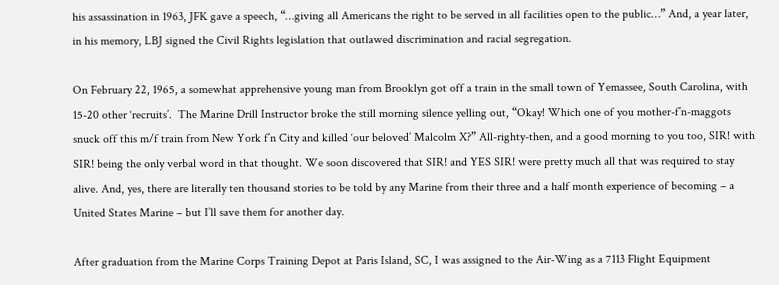his assassination in 1963, JFK gave a speech, “…giving all Americans the right to be served in all facilities open to the public…” And, a year later, in his memory, LBJ signed the Civil Rights legislation that outlawed discrimination and racial segregation.

On February 22, 1965, a somewhat apprehensive young man from Brooklyn got off a train in the small town of Yemassee, South Carolina, with 15-20 other ‘recruits’.  The Marine Drill Instructor broke the still morning silence yelling out, “Okay! Which one of you mother-f’n-maggots snuck off this m/f train from New York f’n City and killed ‘our beloved’ Malcolm X?” All-righty-then, and a good morning to you too, SIR! with SIR! being the only verbal word in that thought. We soon discovered that SIR! and YES SIR! were pretty much all that was required to stay alive. And, yes, there are literally ten thousand stories to be told by any Marine from their three and a half month experience of becoming – a United States Marine – but I’ll save them for another day.

After graduation from the Marine Corps Training Depot at Paris Island, SC, I was assigned to the Air-Wing as a 7113 Flight Equipment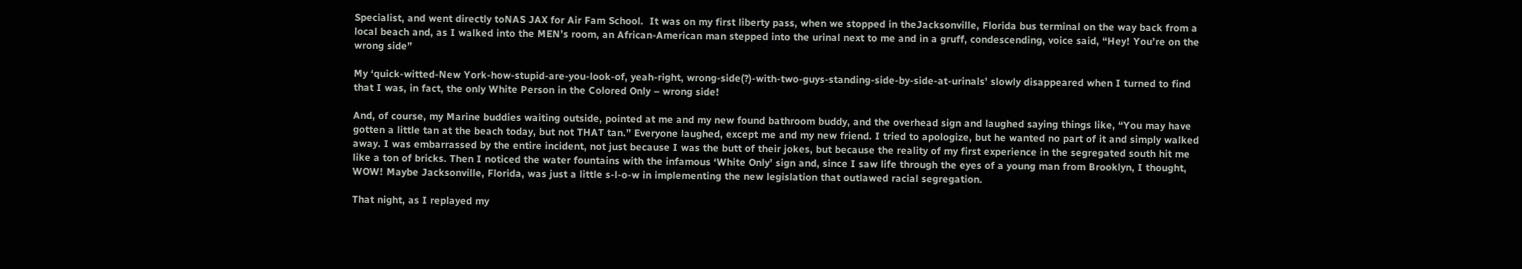Specialist, and went directly toNAS JAX for Air Fam School.  It was on my first liberty pass, when we stopped in theJacksonville, Florida bus terminal on the way back from a local beach and, as I walked into the MEN’s room, an African-American man stepped into the urinal next to me and in a gruff, condescending, voice said, “Hey! You’re on the wrong side”

My ‘quick-witted-New York-how-stupid-are-you-look-of, yeah-right, wrong-side(?)-with-two-guys-standing-side-by-side-at-urinals’ slowly disappeared when I turned to find that I was, in fact, the only White Person in the Colored Only – wrong side!

And, of course, my Marine buddies waiting outside, pointed at me and my new found bathroom buddy, and the overhead sign and laughed saying things like, “You may have gotten a little tan at the beach today, but not THAT tan.” Everyone laughed, except me and my new friend. I tried to apologize, but he wanted no part of it and simply walked away. I was embarrassed by the entire incident, not just because I was the butt of their jokes, but because the reality of my first experience in the segregated south hit me like a ton of bricks. Then I noticed the water fountains with the infamous ‘White Only’ sign and, since I saw life through the eyes of a young man from Brooklyn, I thought, WOW! Maybe Jacksonville, Florida, was just a little s-l-o-w in implementing the new legislation that outlawed racial segregation.

That night, as I replayed my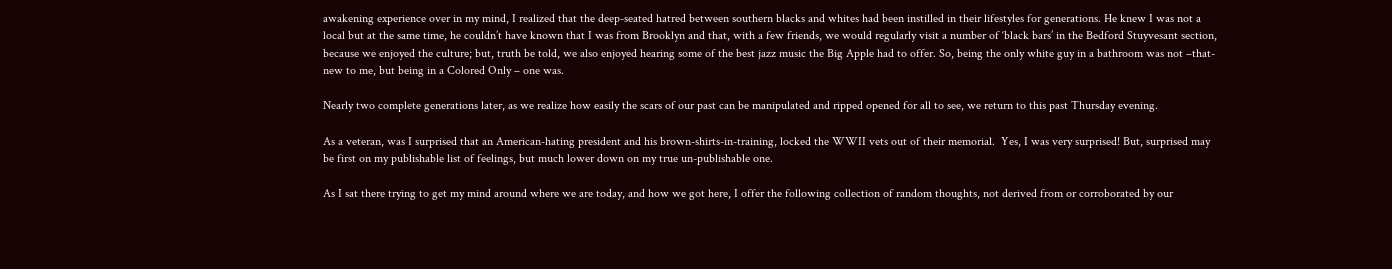awakening experience over in my mind, I realized that the deep-seated hatred between southern blacks and whites had been instilled in their lifestyles for generations. He knew I was not a local but at the same time, he couldn’t have known that I was from Brooklyn and that, with a few friends, we would regularly visit a number of ‘black bars’ in the Bedford Stuyvesant section, because we enjoyed the culture; but, truth be told, we also enjoyed hearing some of the best jazz music the Big Apple had to offer. So, being the only white guy in a bathroom was not –that- new to me, but being in a Colored Only – one was.

Nearly two complete generations later, as we realize how easily the scars of our past can be manipulated and ripped opened for all to see, we return to this past Thursday evening.

As a veteran, was I surprised that an American-hating president and his brown-shirts-in-training, locked the WWII vets out of their memorial.  Yes, I was very surprised! But, surprised may be first on my publishable list of feelings, but much lower down on my true un-publishable one.

As I sat there trying to get my mind around where we are today, and how we got here, I offer the following collection of random thoughts, not derived from or corroborated by our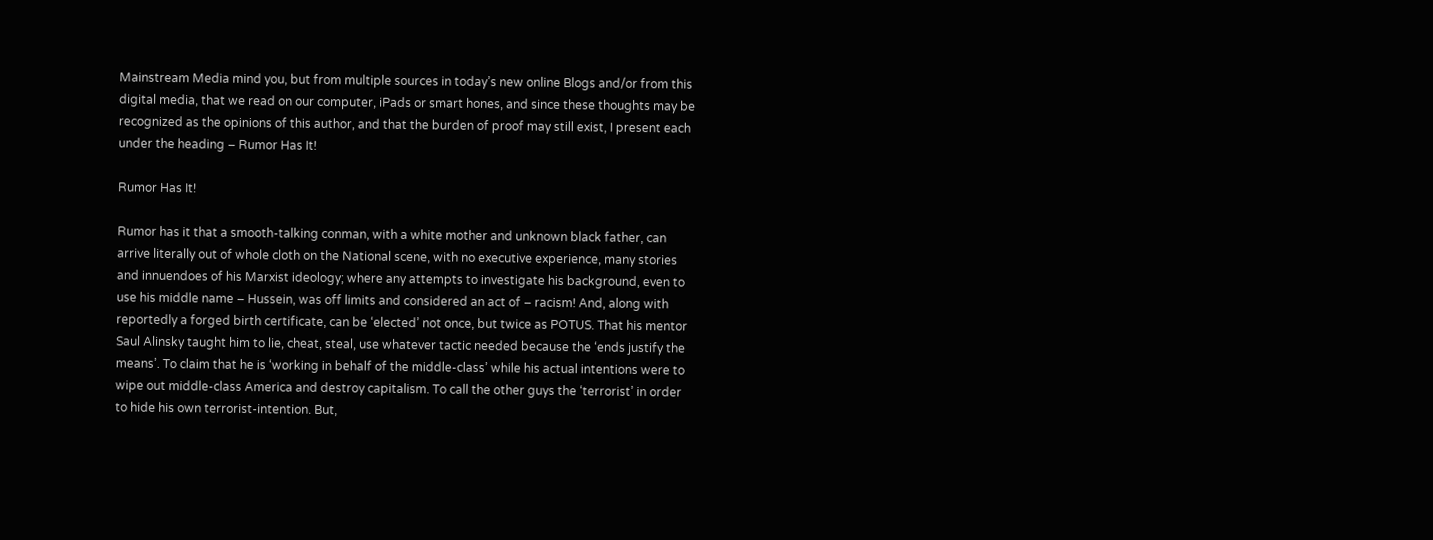Mainstream Media mind you, but from multiple sources in today’s new online Blogs and/or from this digital media, that we read on our computer, iPads or smart hones, and since these thoughts may be recognized as the opinions of this author, and that the burden of proof may still exist, I present each under the heading – Rumor Has It!

Rumor Has It!

Rumor has it that a smooth-talking conman, with a white mother and unknown black father, can arrive literally out of whole cloth on the National scene, with no executive experience, many stories and innuendoes of his Marxist ideology; where any attempts to investigate his background, even to use his middle name – Hussein, was off limits and considered an act of – racism! And, along with reportedly a forged birth certificate, can be ‘elected’ not once, but twice as POTUS. That his mentor Saul Alinsky taught him to lie, cheat, steal, use whatever tactic needed because the ‘ends justify the means’. To claim that he is ‘working in behalf of the middle-class’ while his actual intentions were to wipe out middle-class America and destroy capitalism. To call the other guys the ‘terrorist’ in order to hide his own terrorist-intention. But,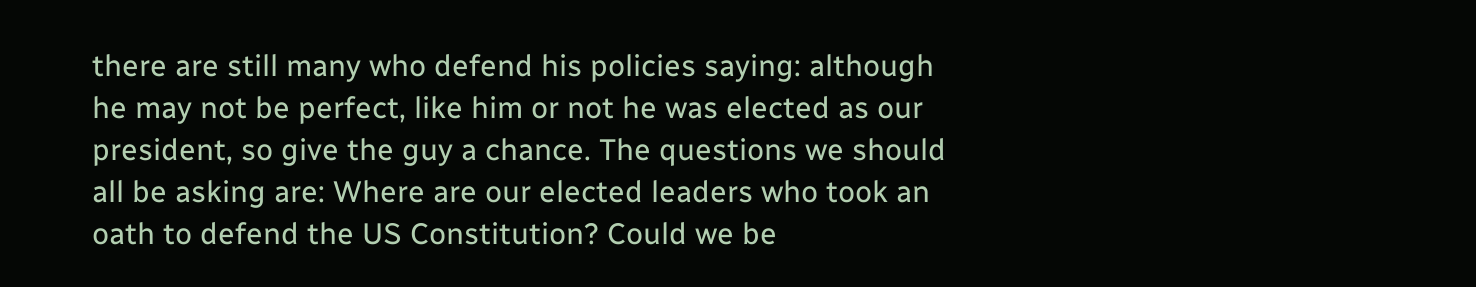there are still many who defend his policies saying: although he may not be perfect, like him or not he was elected as our president, so give the guy a chance. The questions we should all be asking are: Where are our elected leaders who took an oath to defend the US Constitution? Could we be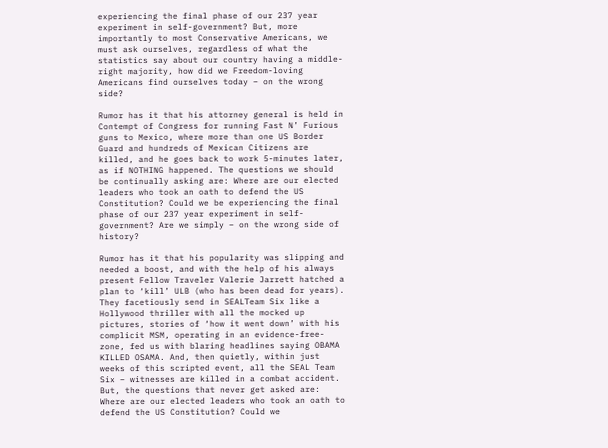experiencing the final phase of our 237 year experiment in self-government? But, more importantly to most Conservative Americans, we must ask ourselves, regardless of what the statistics say about our country having a middle-right majority, how did we Freedom-loving Americans find ourselves today – on the wrong side?

Rumor has it that his attorney general is held in Contempt of Congress for running Fast N’ Furious guns to Mexico, where more than one US Border Guard and hundreds of Mexican Citizens are killed, and he goes back to work 5-minutes later, as if NOTHING happened. The questions we should be continually asking are: Where are our elected leaders who took an oath to defend the US Constitution? Could we be experiencing the final phase of our 237 year experiment in self-government? Are we simply – on the wrong side of history?

Rumor has it that his popularity was slipping and needed a boost, and with the help of his always present Fellow Traveler Valerie Jarrett hatched a plan to ‘kill’ ULB (who has been dead for years). They facetiously send in SEALTeam Six like a Hollywood thriller with all the mocked up pictures, stories of ‘how it went down’ with his complicit MSM, operating in an evidence-free-zone, fed us with blaring headlines saying OBAMA KILLED OSAMA. And, then quietly, within just weeks of this scripted event, all the SEAL Team Six – witnesses are killed in a combat accident. But, the questions that never get asked are:  Where are our elected leaders who took an oath to defend the US Constitution? Could we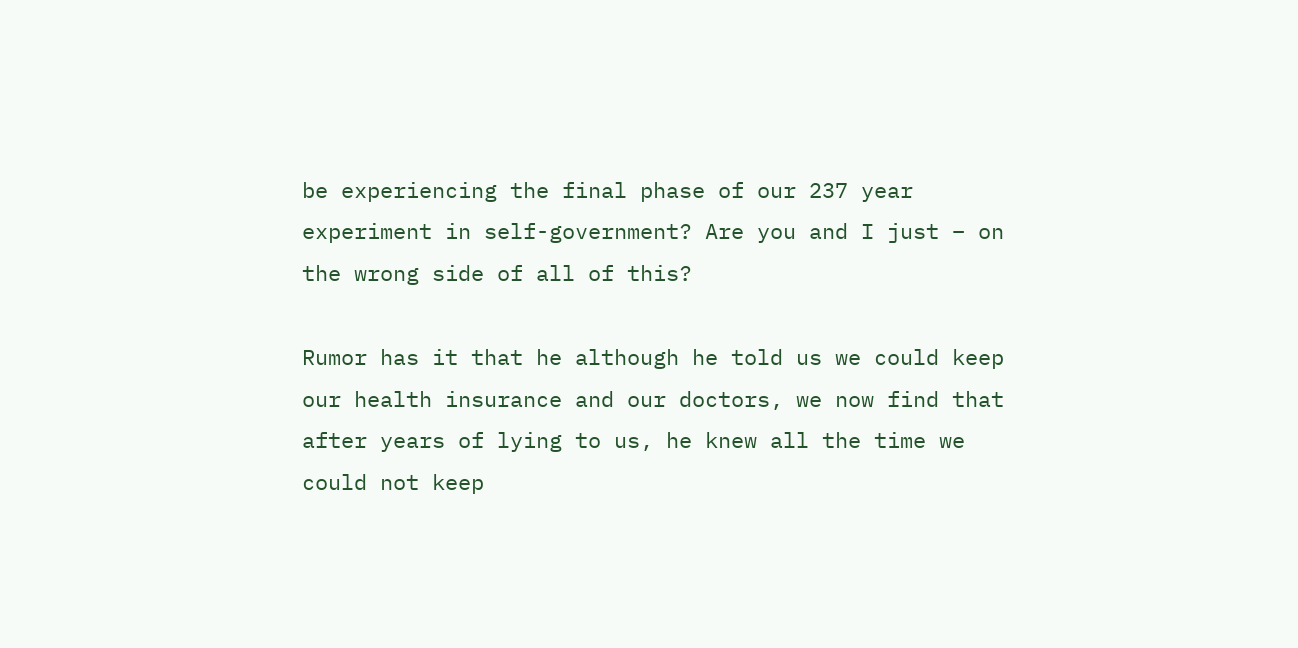be experiencing the final phase of our 237 year experiment in self-government? Are you and I just – on the wrong side of all of this?

Rumor has it that he although he told us we could keep our health insurance and our doctors, we now find that after years of lying to us, he knew all the time we could not keep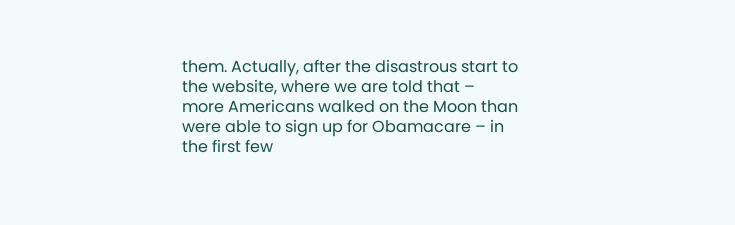them. Actually, after the disastrous start to the website, where we are told that – more Americans walked on the Moon than were able to sign up for Obamacare – in the first few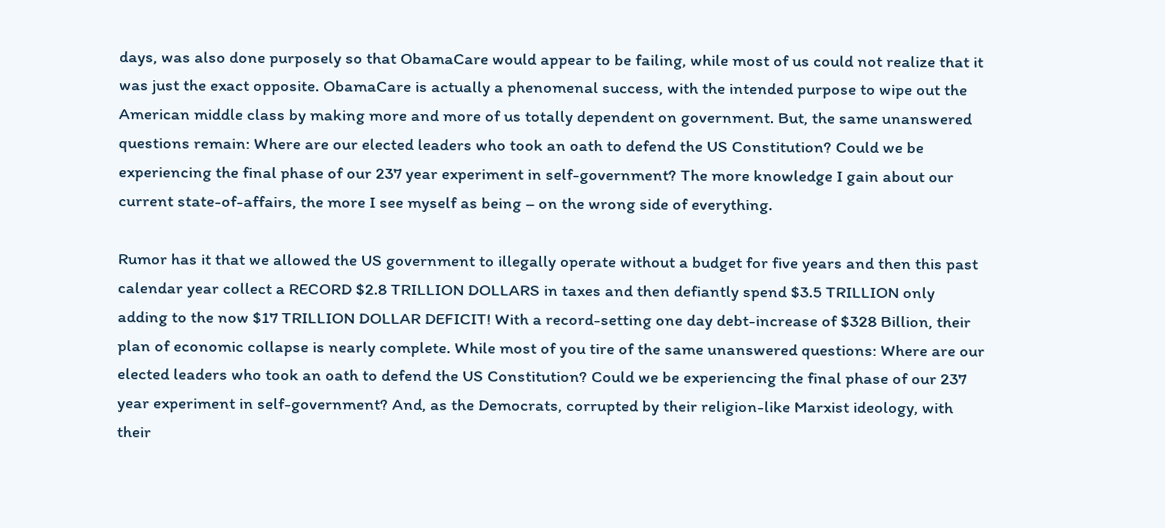days, was also done purposely so that ObamaCare would appear to be failing, while most of us could not realize that it was just the exact opposite. ObamaCare is actually a phenomenal success, with the intended purpose to wipe out the American middle class by making more and more of us totally dependent on government. But, the same unanswered questions remain: Where are our elected leaders who took an oath to defend the US Constitution? Could we be experiencing the final phase of our 237 year experiment in self-government? The more knowledge I gain about our current state-of-affairs, the more I see myself as being – on the wrong side of everything.

Rumor has it that we allowed the US government to illegally operate without a budget for five years and then this past calendar year collect a RECORD $2.8 TRILLION DOLLARS in taxes and then defiantly spend $3.5 TRILLION only adding to the now $17 TRILLION DOLLAR DEFICIT! With a record-setting one day debt-increase of $328 Billion, their plan of economic collapse is nearly complete. While most of you tire of the same unanswered questions: Where are our elected leaders who took an oath to defend the US Constitution? Could we be experiencing the final phase of our 237 year experiment in self-government? And, as the Democrats, corrupted by their religion-like Marxist ideology, with their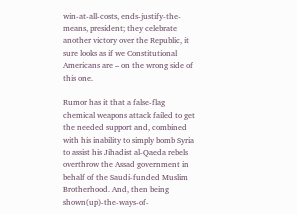win-at-all-costs, ends-justify-the-means, president; they celebrate another victory over the Republic, it sure looks as if we Constitutional Americans are – on the wrong side of this one.

Rumor has it that a false-flag chemical weapons attack failed to get the needed support and, combined with his inability to simply bomb Syria to assist his Jihadist al-Qaeda rebels overthrow the Assad government in behalf of the Saudi-funded Muslim Brotherhood. And, then being shown(up)-the-ways-of-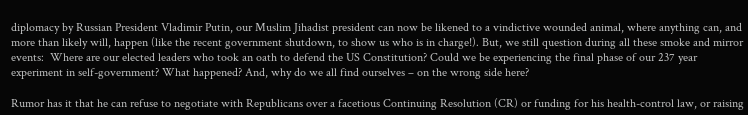diplomacy by Russian President Vladimir Putin, our Muslim Jihadist president can now be likened to a vindictive wounded animal, where anything can, and more than likely will, happen (like the recent government shutdown, to show us who is in charge!). But, we still question during all these smoke and mirror events:  Where are our elected leaders who took an oath to defend the US Constitution? Could we be experiencing the final phase of our 237 year experiment in self-government? What happened? And, why do we all find ourselves – on the wrong side here?

Rumor has it that he can refuse to negotiate with Republicans over a facetious Continuing Resolution (CR) or funding for his health-control law, or raising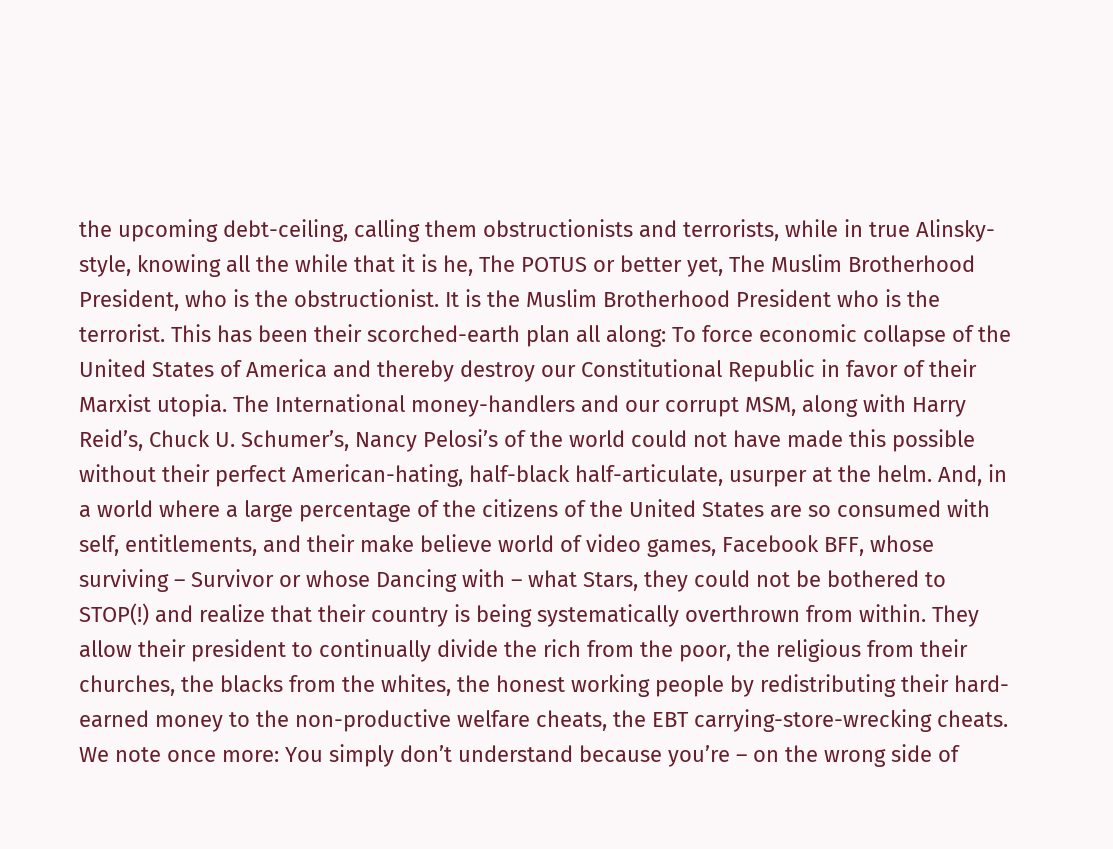the upcoming debt-ceiling, calling them obstructionists and terrorists, while in true Alinsky-style, knowing all the while that it is he, The POTUS or better yet, The Muslim Brotherhood President, who is the obstructionist. It is the Muslim Brotherhood President who is the terrorist. This has been their scorched-earth plan all along: To force economic collapse of the United States of America and thereby destroy our Constitutional Republic in favor of their Marxist utopia. The International money-handlers and our corrupt MSM, along with Harry Reid’s, Chuck U. Schumer’s, Nancy Pelosi’s of the world could not have made this possible without their perfect American-hating, half-black half-articulate, usurper at the helm. And, in a world where a large percentage of the citizens of the United States are so consumed with self, entitlements, and their make believe world of video games, Facebook BFF, whose surviving – Survivor or whose Dancing with – what Stars, they could not be bothered to STOP(!) and realize that their country is being systematically overthrown from within. They allow their president to continually divide the rich from the poor, the religious from their churches, the blacks from the whites, the honest working people by redistributing their hard-earned money to the non-productive welfare cheats, the EBT carrying-store-wrecking cheats. We note once more: You simply don’t understand because you’re – on the wrong side of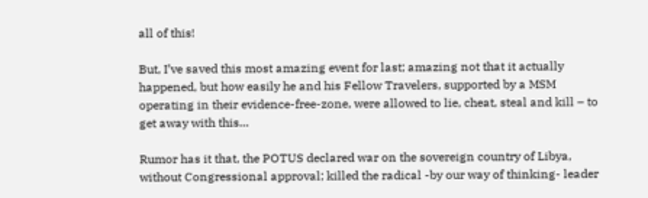all of this!

But, I’ve saved this most amazing event for last; amazing not that it actually happened, but how easily he and his Fellow Travelers, supported by a MSM operating in their evidence-free-zone, were allowed to lie, cheat, steal and kill – to get away with this…

Rumor has it that, the POTUS declared war on the sovereign country of Libya, without Congressional approval; killed the radical -by our way of thinking- leader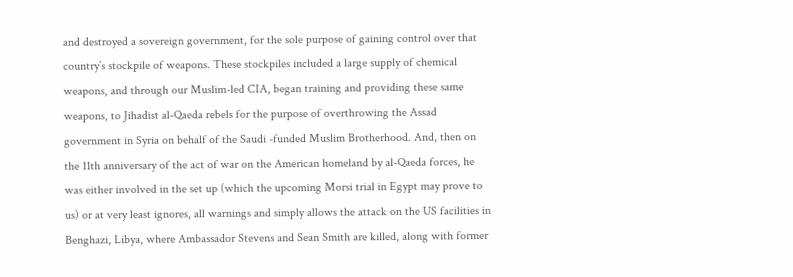and destroyed a sovereign government, for the sole purpose of gaining control over that country’s stockpile of weapons. These stockpiles included a large supply of chemical weapons, and through our Muslim-led CIA, began training and providing these same weapons, to Jihadist al-Qaeda rebels for the purpose of overthrowing the Assad government in Syria on behalf of the Saudi -funded Muslim Brotherhood. And, then on the 11th anniversary of the act of war on the American homeland by al-Qaeda forces, he was either involved in the set up (which the upcoming Morsi trial in Egypt may prove to us) or at very least ignores, all warnings and simply allows the attack on the US facilities in Benghazi, Libya, where Ambassador Stevens and Sean Smith are killed, along with former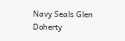Navy Seals Glen Doherty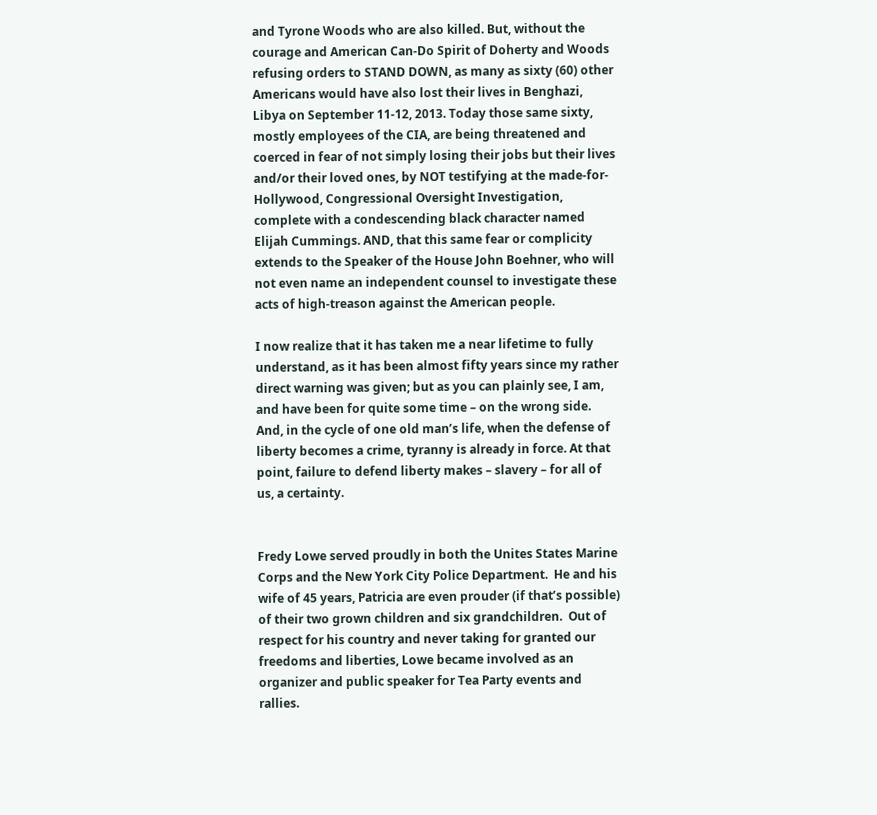and Tyrone Woods who are also killed. But, without the courage and American Can-Do Spirit of Doherty and Woods refusing orders to STAND DOWN, as many as sixty (60) other Americans would have also lost their lives in Benghazi, Libya on September 11-12, 2013. Today those same sixty, mostly employees of the CIA, are being threatened and coerced in fear of not simply losing their jobs but their lives and/or their loved ones, by NOT testifying at the made-for-Hollywood, Congressional Oversight Investigation, complete with a condescending black character named Elijah Cummings. AND, that this same fear or complicity extends to the Speaker of the House John Boehner, who will not even name an independent counsel to investigate these acts of high-treason against the American people.

I now realize that it has taken me a near lifetime to fully understand, as it has been almost fifty years since my rather direct warning was given; but as you can plainly see, I am, and have been for quite some time – on the wrong side. And, in the cycle of one old man’s life, when the defense of liberty becomes a crime, tyranny is already in force. At that point, failure to defend liberty makes – slavery – for all of us, a certainty.


Fredy Lowe served proudly in both the Unites States Marine Corps and the New York City Police Department.  He and his wife of 45 years, Patricia are even prouder (if that’s possible) of their two grown children and six grandchildren.  Out of respect for his country and never taking for granted our freedoms and liberties, Lowe became involved as an organizer and public speaker for Tea Party events and rallies.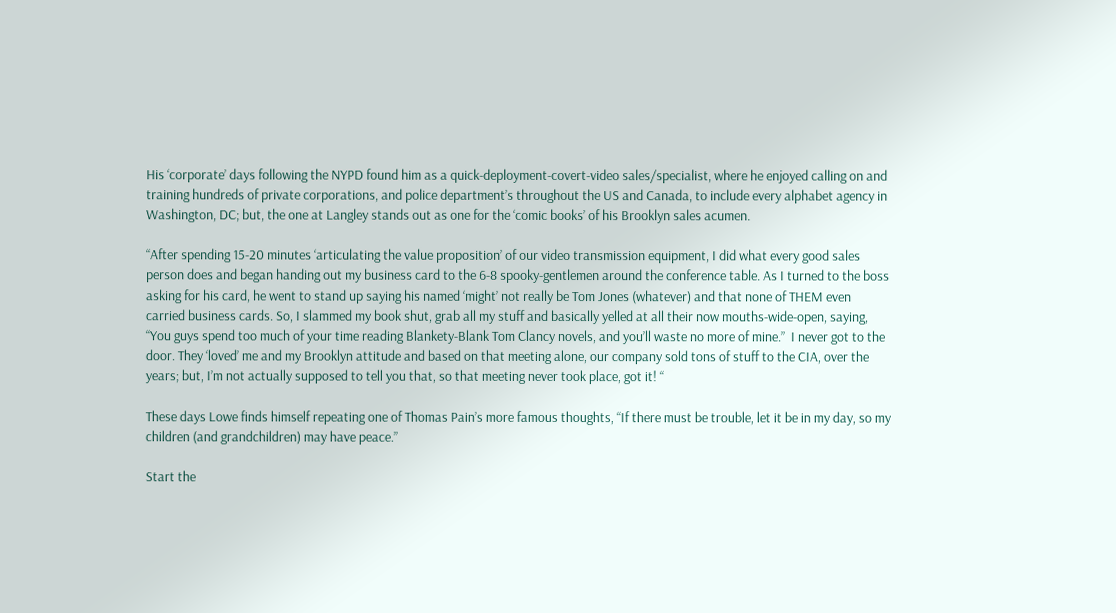His ‘corporate’ days following the NYPD found him as a quick-deployment-covert-video sales/specialist, where he enjoyed calling on and training hundreds of private corporations, and police department’s throughout the US and Canada, to include every alphabet agency in Washington, DC; but, the one at Langley stands out as one for the ‘comic books’ of his Brooklyn sales acumen.

“After spending 15-20 minutes ‘articulating the value proposition’ of our video transmission equipment, I did what every good sales person does and began handing out my business card to the 6-8 spooky-gentlemen around the conference table. As I turned to the boss asking for his card, he went to stand up saying his named ‘might’ not really be Tom Jones (whatever) and that none of THEM even carried business cards. So, I slammed my book shut, grab all my stuff and basically yelled at all their now mouths-wide-open, saying, “You guys spend too much of your time reading Blankety-Blank Tom Clancy novels, and you’ll waste no more of mine.”  I never got to the door. They ‘loved’ me and my Brooklyn attitude and based on that meeting alone, our company sold tons of stuff to the CIA, over the years; but, I’m not actually supposed to tell you that, so that meeting never took place, got it! “

These days Lowe finds himself repeating one of Thomas Pain’s more famous thoughts, “If there must be trouble, let it be in my day, so my children (and grandchildren) may have peace.”

Start the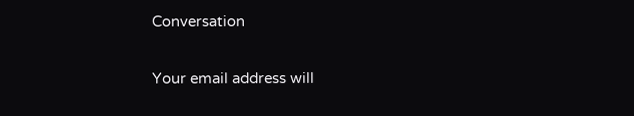Conversation

Your email address will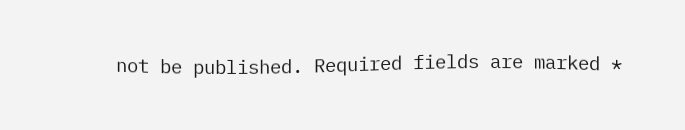not be published. Required fields are marked *